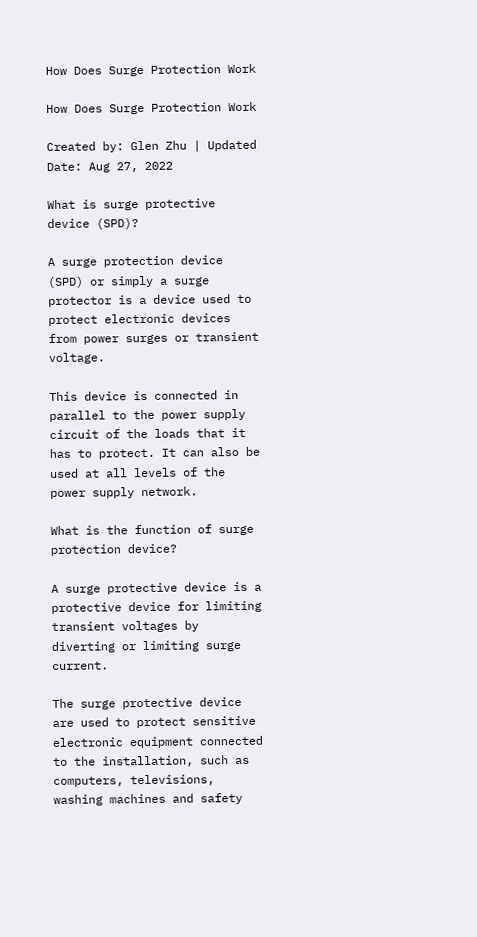How Does Surge Protection Work

How Does Surge Protection Work

Created by: Glen Zhu | Updated Date: Aug 27, 2022

What is surge protective device (SPD)?

A surge protection device (SPD) or simply a surge protector is a device used to protect electronic devices from power surges or transient voltage.

This device is connected in parallel to the power supply circuit of the loads that it has to protect. It can also be used at all levels of the power supply network.

What is the function of surge protection device?

A surge protective device is a protective device for limiting transient voltages by diverting or limiting surge current.

The surge protective device are used to protect sensitive electronic equipment connected to the installation, such as computers, televisions, washing machines and safety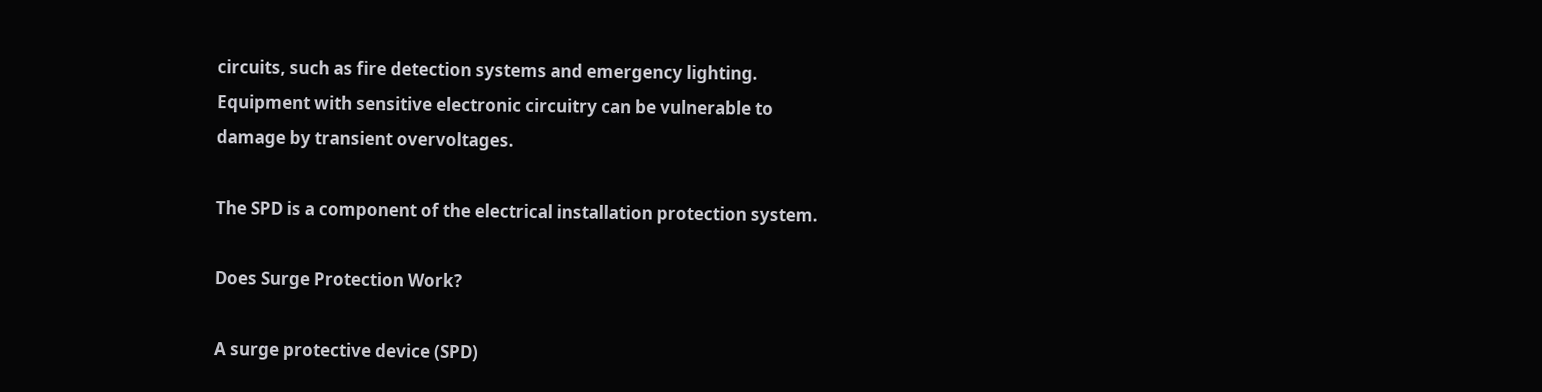circuits, such as fire detection systems and emergency lighting. Equipment with sensitive electronic circuitry can be vulnerable to damage by transient overvoltages.

The SPD is a component of the electrical installation protection system.

Does Surge Protection Work?

A surge protective device (SPD)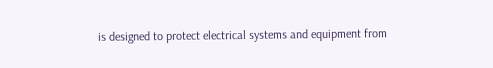is designed to protect electrical systems and equipment from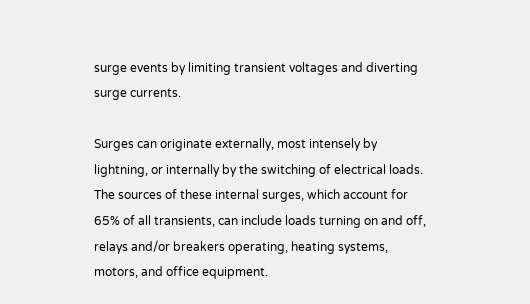surge events by limiting transient voltages and diverting surge currents.

Surges can originate externally, most intensely by lightning, or internally by the switching of electrical loads. The sources of these internal surges, which account for 65% of all transients, can include loads turning on and off, relays and/or breakers operating, heating systems, motors, and office equipment.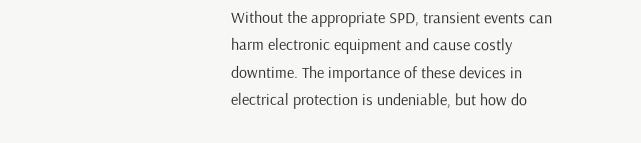Without the appropriate SPD, transient events can harm electronic equipment and cause costly downtime. The importance of these devices in electrical protection is undeniable, but how do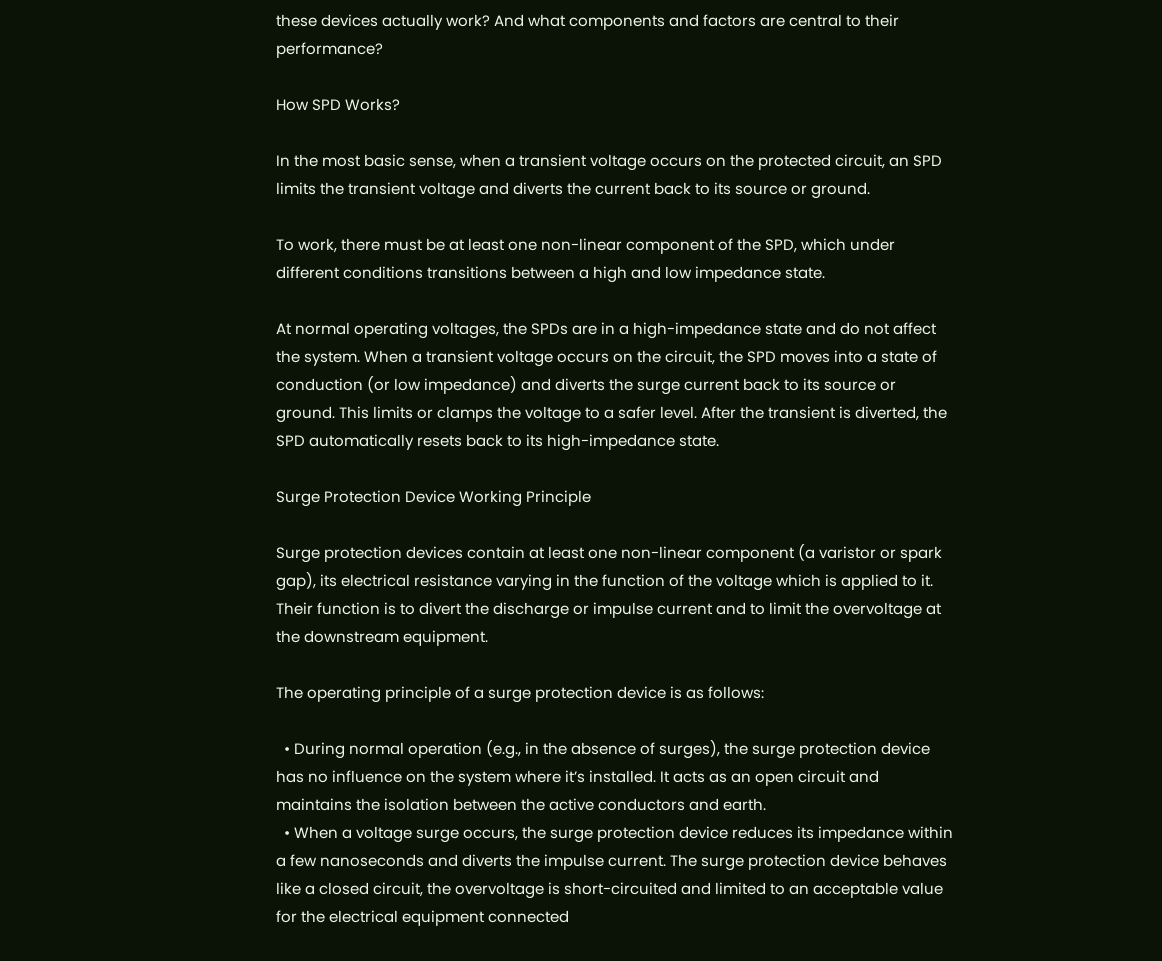these devices actually work? And what components and factors are central to their performance?

How SPD Works?

In the most basic sense, when a transient voltage occurs on the protected circuit, an SPD limits the transient voltage and diverts the current back to its source or ground.

To work, there must be at least one non-linear component of the SPD, which under different conditions transitions between a high and low impedance state.

At normal operating voltages, the SPDs are in a high-impedance state and do not affect the system. When a transient voltage occurs on the circuit, the SPD moves into a state of conduction (or low impedance) and diverts the surge current back to its source or ground. This limits or clamps the voltage to a safer level. After the transient is diverted, the SPD automatically resets back to its high-impedance state.

Surge Protection Device Working Principle

Surge protection devices contain at least one non-linear component (a varistor or spark gap), its electrical resistance varying in the function of the voltage which is applied to it. Their function is to divert the discharge or impulse current and to limit the overvoltage at the downstream equipment.

The operating principle of a surge protection device is as follows:

  • During normal operation (e.g., in the absence of surges), the surge protection device has no influence on the system where it’s installed. It acts as an open circuit and maintains the isolation between the active conductors and earth.
  • When a voltage surge occurs, the surge protection device reduces its impedance within a few nanoseconds and diverts the impulse current. The surge protection device behaves like a closed circuit, the overvoltage is short-circuited and limited to an acceptable value for the electrical equipment connected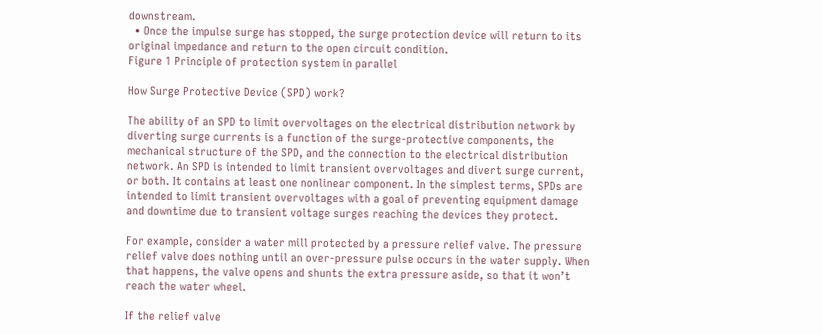downstream.
  • Once the impulse surge has stopped, the surge protection device will return to its original impedance and return to the open circuit condition.
Figure 1 Principle of protection system in parallel

How Surge Protective Device (SPD) work?

The ability of an SPD to limit overvoltages on the electrical distribution network by diverting surge currents is a function of the surge-protective components, the mechanical structure of the SPD, and the connection to the electrical distribution network. An SPD is intended to limit transient overvoltages and divert surge current, or both. It contains at least one nonlinear component. In the simplest terms, SPDs are intended to limit transient overvoltages with a goal of preventing equipment damage and downtime due to transient voltage surges reaching the devices they protect.

For example, consider a water mill protected by a pressure relief valve. The pressure relief valve does nothing until an over-pressure pulse occurs in the water supply. When that happens, the valve opens and shunts the extra pressure aside, so that it won’t reach the water wheel.

If the relief valve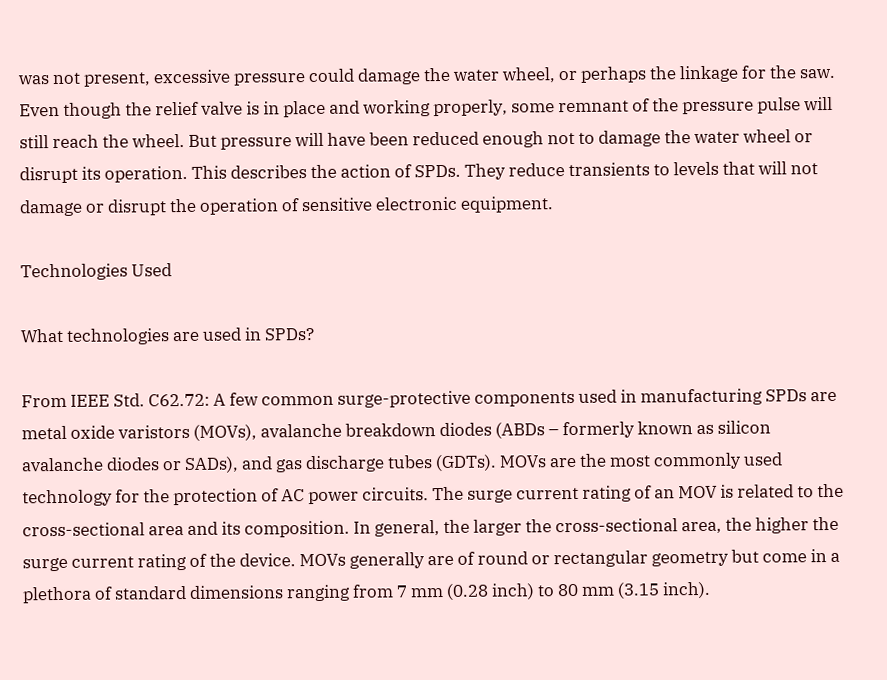was not present, excessive pressure could damage the water wheel, or perhaps the linkage for the saw. Even though the relief valve is in place and working properly, some remnant of the pressure pulse will still reach the wheel. But pressure will have been reduced enough not to damage the water wheel or disrupt its operation. This describes the action of SPDs. They reduce transients to levels that will not damage or disrupt the operation of sensitive electronic equipment.

Technologies Used

What technologies are used in SPDs?

From IEEE Std. C62.72: A few common surge-protective components used in manufacturing SPDs are metal oxide varistors (MOVs), avalanche breakdown diodes (ABDs – formerly known as silicon avalanche diodes or SADs), and gas discharge tubes (GDTs). MOVs are the most commonly used technology for the protection of AC power circuits. The surge current rating of an MOV is related to the cross-sectional area and its composition. In general, the larger the cross-sectional area, the higher the surge current rating of the device. MOVs generally are of round or rectangular geometry but come in a plethora of standard dimensions ranging from 7 mm (0.28 inch) to 80 mm (3.15 inch).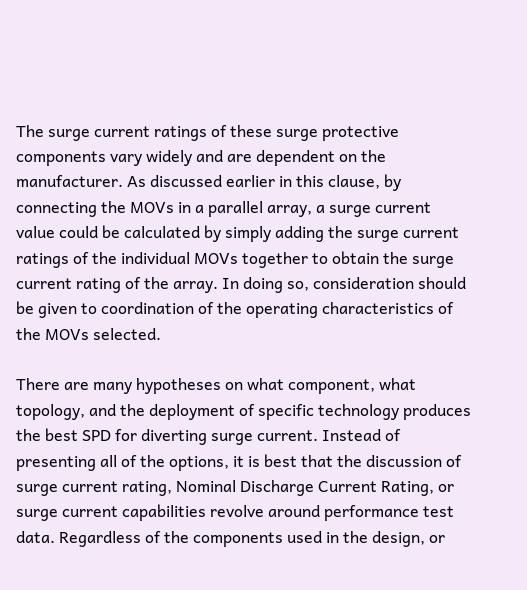The surge current ratings of these surge protective components vary widely and are dependent on the manufacturer. As discussed earlier in this clause, by connecting the MOVs in a parallel array, a surge current value could be calculated by simply adding the surge current ratings of the individual MOVs together to obtain the surge current rating of the array. In doing so, consideration should be given to coordination of the operating characteristics of the MOVs selected.

There are many hypotheses on what component, what topology, and the deployment of specific technology produces the best SPD for diverting surge current. Instead of presenting all of the options, it is best that the discussion of surge current rating, Nominal Discharge Current Rating, or surge current capabilities revolve around performance test data. Regardless of the components used in the design, or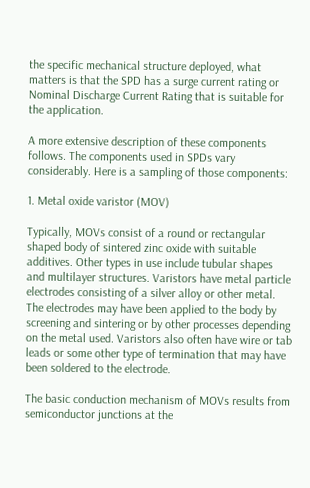the specific mechanical structure deployed, what matters is that the SPD has a surge current rating or Nominal Discharge Current Rating that is suitable for the application.

A more extensive description of these components follows. The components used in SPDs vary considerably. Here is a sampling of those components:

1. Metal oxide varistor (MOV)

Typically, MOVs consist of a round or rectangular shaped body of sintered zinc oxide with suitable additives. Other types in use include tubular shapes and multilayer structures. Varistors have metal particle electrodes consisting of a silver alloy or other metal. The electrodes may have been applied to the body by screening and sintering or by other processes depending on the metal used. Varistors also often have wire or tab leads or some other type of termination that may have been soldered to the electrode.

The basic conduction mechanism of MOVs results from semiconductor junctions at the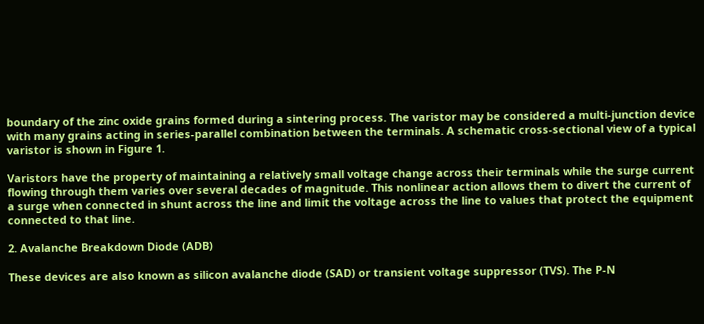boundary of the zinc oxide grains formed during a sintering process. The varistor may be considered a multi-junction device with many grains acting in series-parallel combination between the terminals. A schematic cross-sectional view of a typical varistor is shown in Figure 1.

Varistors have the property of maintaining a relatively small voltage change across their terminals while the surge current flowing through them varies over several decades of magnitude. This nonlinear action allows them to divert the current of a surge when connected in shunt across the line and limit the voltage across the line to values that protect the equipment connected to that line.

2. Avalanche Breakdown Diode (ADB)

These devices are also known as silicon avalanche diode (SAD) or transient voltage suppressor (TVS). The P-N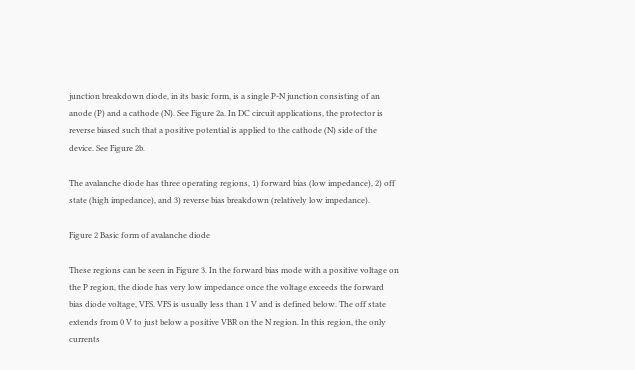junction breakdown diode, in its basic form, is a single P-N junction consisting of an anode (P) and a cathode (N). See Figure 2a. In DC circuit applications, the protector is reverse biased such that a positive potential is applied to the cathode (N) side of the device. See Figure 2b.

The avalanche diode has three operating regions, 1) forward bias (low impedance), 2) off state (high impedance), and 3) reverse bias breakdown (relatively low impedance).

Figure 2 Basic form of avalanche diode

These regions can be seen in Figure 3. In the forward bias mode with a positive voltage on the P region, the diode has very low impedance once the voltage exceeds the forward bias diode voltage, VFS. VFS is usually less than 1 V and is defined below. The off state extends from 0 V to just below a positive VBR on the N region. In this region, the only currents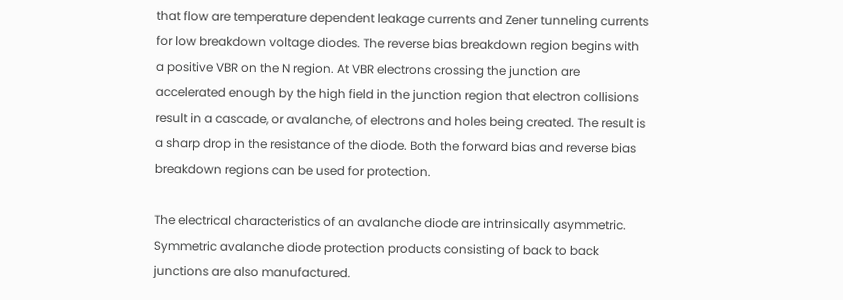that flow are temperature dependent leakage currents and Zener tunneling currents for low breakdown voltage diodes. The reverse bias breakdown region begins with a positive VBR on the N region. At VBR electrons crossing the junction are accelerated enough by the high field in the junction region that electron collisions result in a cascade, or avalanche, of electrons and holes being created. The result is a sharp drop in the resistance of the diode. Both the forward bias and reverse bias breakdown regions can be used for protection.

The electrical characteristics of an avalanche diode are intrinsically asymmetric. Symmetric avalanche diode protection products consisting of back to back junctions are also manufactured.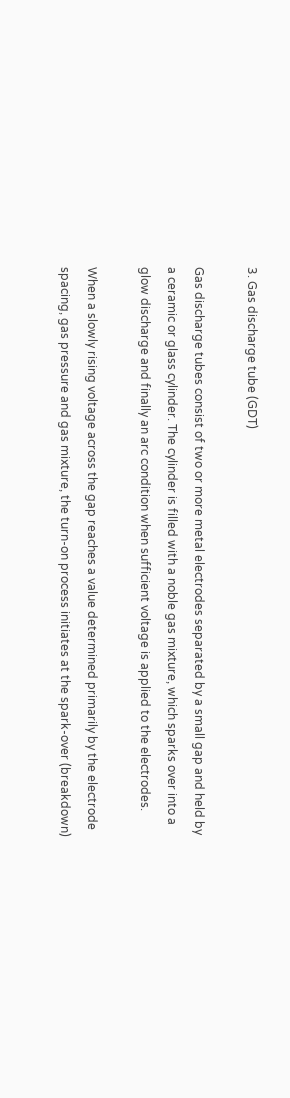3. Gas discharge tube (GDT)

Gas discharge tubes consist of two or more metal electrodes separated by a small gap and held by a ceramic or glass cylinder. The cylinder is filled with a noble gas mixture, which sparks over into a glow discharge and finally an arc condition when sufficient voltage is applied to the electrodes.

When a slowly rising voltage across the gap reaches a value determined primarily by the electrode spacing, gas pressure and gas mixture, the turn-on process initiates at the spark-over (breakdown)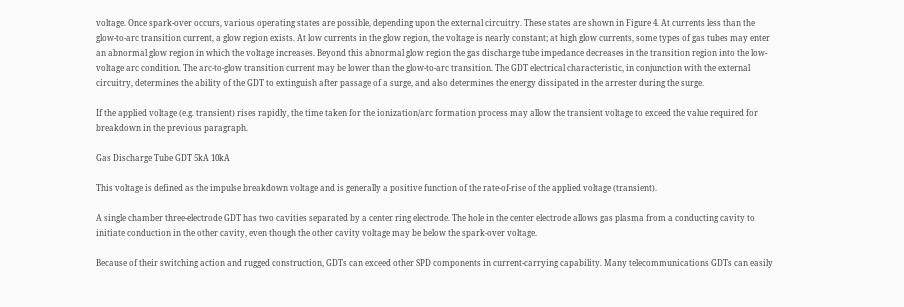voltage. Once spark-over occurs, various operating states are possible, depending upon the external circuitry. These states are shown in Figure 4. At currents less than the glow-to-arc transition current, a glow region exists. At low currents in the glow region, the voltage is nearly constant; at high glow currents, some types of gas tubes may enter an abnormal glow region in which the voltage increases. Beyond this abnormal glow region the gas discharge tube impedance decreases in the transition region into the low-voltage arc condition. The arc-to-glow transition current may be lower than the glow-to-arc transition. The GDT electrical characteristic, in conjunction with the external circuitry, determines the ability of the GDT to extinguish after passage of a surge, and also determines the energy dissipated in the arrester during the surge.

If the applied voltage (e.g. transient) rises rapidly, the time taken for the ionization/arc formation process may allow the transient voltage to exceed the value required for breakdown in the previous paragraph.

Gas Discharge Tube GDT 5kA 10kA

This voltage is defined as the impulse breakdown voltage and is generally a positive function of the rate-of-rise of the applied voltage (transient).

A single chamber three-electrode GDT has two cavities separated by a center ring electrode. The hole in the center electrode allows gas plasma from a conducting cavity to initiate conduction in the other cavity, even though the other cavity voltage may be below the spark-over voltage.

Because of their switching action and rugged construction, GDTs can exceed other SPD components in current-carrying capability. Many telecommunications GDTs can easily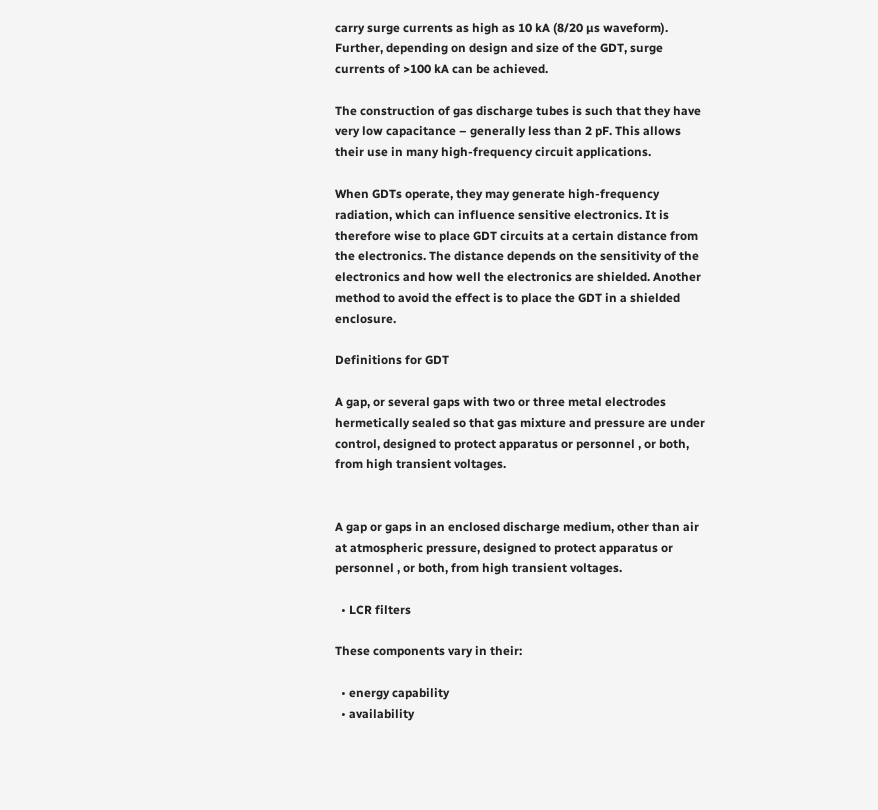carry surge currents as high as 10 kA (8/20 µs waveform). Further, depending on design and size of the GDT, surge currents of >100 kA can be achieved.

The construction of gas discharge tubes is such that they have very low capacitance – generally less than 2 pF. This allows their use in many high-frequency circuit applications.

When GDTs operate, they may generate high-frequency radiation, which can influence sensitive electronics. It is therefore wise to place GDT circuits at a certain distance from the electronics. The distance depends on the sensitivity of the electronics and how well the electronics are shielded. Another method to avoid the effect is to place the GDT in a shielded enclosure.

Definitions for GDT

A gap, or several gaps with two or three metal electrodes hermetically sealed so that gas mixture and pressure are under control, designed to protect apparatus or personnel , or both, from high transient voltages.


A gap or gaps in an enclosed discharge medium, other than air at atmospheric pressure, designed to protect apparatus or personnel , or both, from high transient voltages.

  • LCR filters

These components vary in their:

  • energy capability
  • availability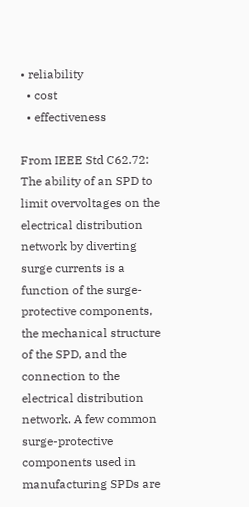• reliability
  • cost
  • effectiveness

From IEEE Std C62.72: The ability of an SPD to limit overvoltages on the electrical distribution network by diverting surge currents is a function of the surge-protective components, the mechanical structure of the SPD, and the connection to the electrical distribution network. A few common surge-protective components used in manufacturing SPDs are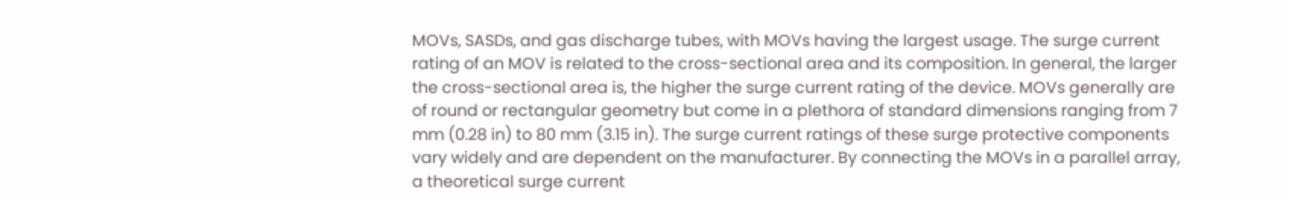MOVs, SASDs, and gas discharge tubes, with MOVs having the largest usage. The surge current rating of an MOV is related to the cross-sectional area and its composition. In general, the larger the cross-sectional area is, the higher the surge current rating of the device. MOVs generally are of round or rectangular geometry but come in a plethora of standard dimensions ranging from 7 mm (0.28 in) to 80 mm (3.15 in). The surge current ratings of these surge protective components vary widely and are dependent on the manufacturer. By connecting the MOVs in a parallel array, a theoretical surge current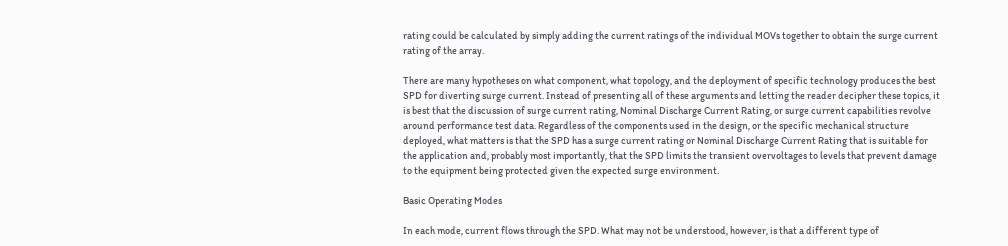rating could be calculated by simply adding the current ratings of the individual MOVs together to obtain the surge current rating of the array.

There are many hypotheses on what component, what topology, and the deployment of specific technology produces the best SPD for diverting surge current. Instead of presenting all of these arguments and letting the reader decipher these topics, it is best that the discussion of surge current rating, Nominal Discharge Current Rating, or surge current capabilities revolve around performance test data. Regardless of the components used in the design, or the specific mechanical structure deployed, what matters is that the SPD has a surge current rating or Nominal Discharge Current Rating that is suitable for the application and, probably most importantly, that the SPD limits the transient overvoltages to levels that prevent damage to the equipment being protected given the expected surge environment.

Basic Operating Modes

In each mode, current flows through the SPD. What may not be understood, however, is that a different type of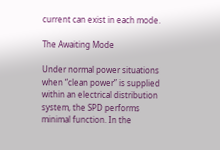current can exist in each mode.

The Awaiting Mode

Under normal power situations when “clean power” is supplied within an electrical distribution system, the SPD performs minimal function. In the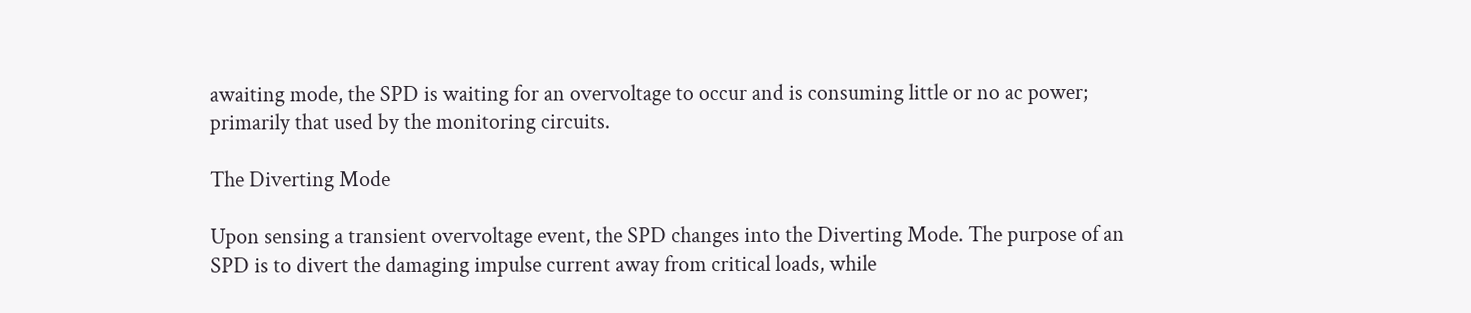awaiting mode, the SPD is waiting for an overvoltage to occur and is consuming little or no ac power; primarily that used by the monitoring circuits.

The Diverting Mode

Upon sensing a transient overvoltage event, the SPD changes into the Diverting Mode. The purpose of an SPD is to divert the damaging impulse current away from critical loads, while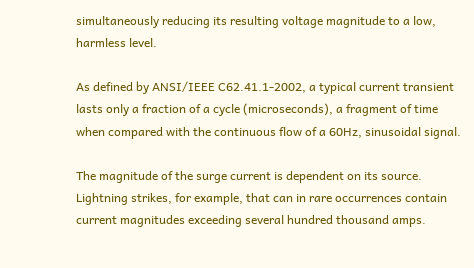simultaneously reducing its resulting voltage magnitude to a low, harmless level.

As defined by ANSI/IEEE C62.41.1-2002, a typical current transient lasts only a fraction of a cycle (microseconds), a fragment of time when compared with the continuous flow of a 60Hz, sinusoidal signal.

The magnitude of the surge current is dependent on its source. Lightning strikes, for example, that can in rare occurrences contain current magnitudes exceeding several hundred thousand amps.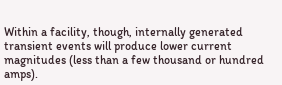Within a facility, though, internally generated transient events will produce lower current magnitudes (less than a few thousand or hundred amps).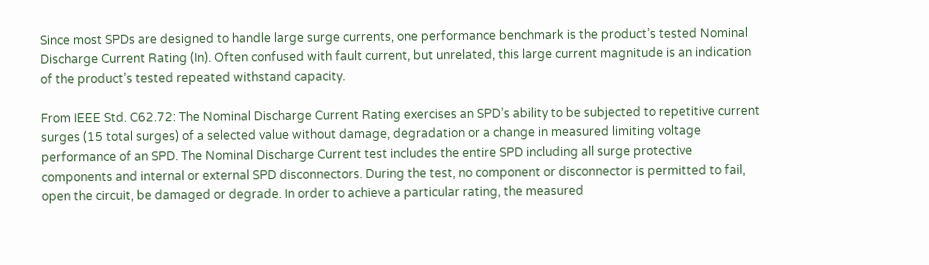Since most SPDs are designed to handle large surge currents, one performance benchmark is the product’s tested Nominal Discharge Current Rating (In). Often confused with fault current, but unrelated, this large current magnitude is an indication of the product’s tested repeated withstand capacity.

From IEEE Std. C62.72: The Nominal Discharge Current Rating exercises an SPD’s ability to be subjected to repetitive current surges (15 total surges) of a selected value without damage, degradation or a change in measured limiting voltage performance of an SPD. The Nominal Discharge Current test includes the entire SPD including all surge protective components and internal or external SPD disconnectors. During the test, no component or disconnector is permitted to fail, open the circuit, be damaged or degrade. In order to achieve a particular rating, the measured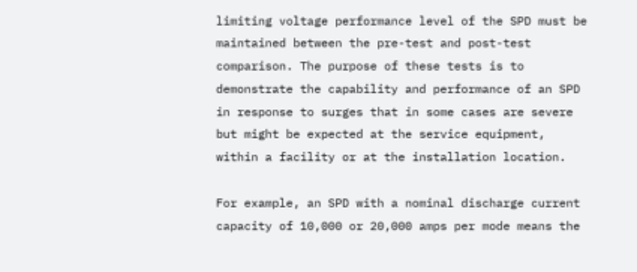limiting voltage performance level of the SPD must be maintained between the pre-test and post-test comparison. The purpose of these tests is to demonstrate the capability and performance of an SPD in response to surges that in some cases are severe but might be expected at the service equipment, within a facility or at the installation location.

For example, an SPD with a nominal discharge current capacity of 10,000 or 20,000 amps per mode means the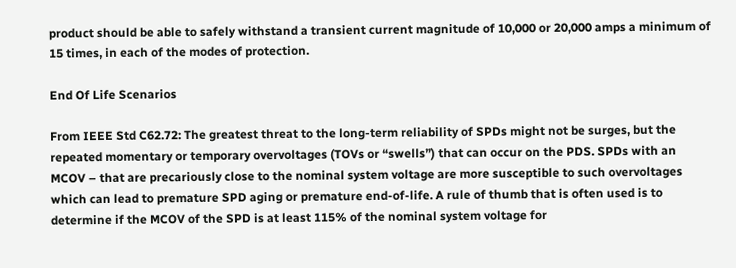product should be able to safely withstand a transient current magnitude of 10,000 or 20,000 amps a minimum of 15 times, in each of the modes of protection.

End Of Life Scenarios

From IEEE Std C62.72: The greatest threat to the long-term reliability of SPDs might not be surges, but the repeated momentary or temporary overvoltages (TOVs or “swells”) that can occur on the PDS. SPDs with an MCOV – that are precariously close to the nominal system voltage are more susceptible to such overvoltages which can lead to premature SPD aging or premature end-of-life. A rule of thumb that is often used is to determine if the MCOV of the SPD is at least 115% of the nominal system voltage for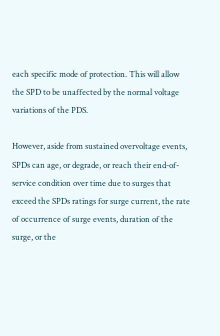each specific mode of protection. This will allow the SPD to be unaffected by the normal voltage variations of the PDS.

However, aside from sustained overvoltage events, SPDs can age, or degrade, or reach their end-of-service condition over time due to surges that exceed the SPDs ratings for surge current, the rate of occurrence of surge events, duration of the surge, or the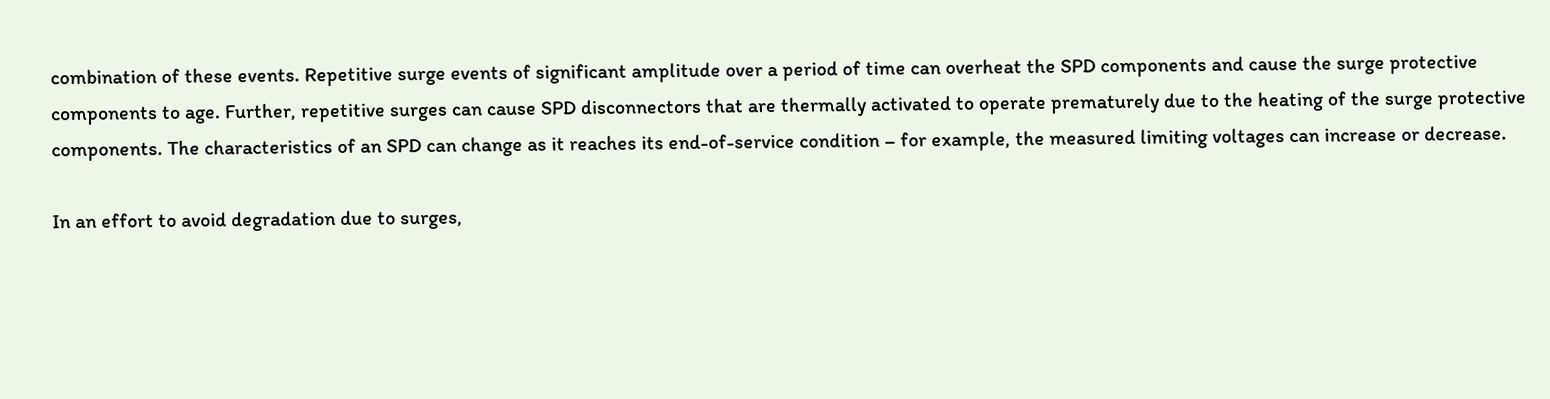combination of these events. Repetitive surge events of significant amplitude over a period of time can overheat the SPD components and cause the surge protective components to age. Further, repetitive surges can cause SPD disconnectors that are thermally activated to operate prematurely due to the heating of the surge protective components. The characteristics of an SPD can change as it reaches its end-of-service condition – for example, the measured limiting voltages can increase or decrease.

In an effort to avoid degradation due to surges,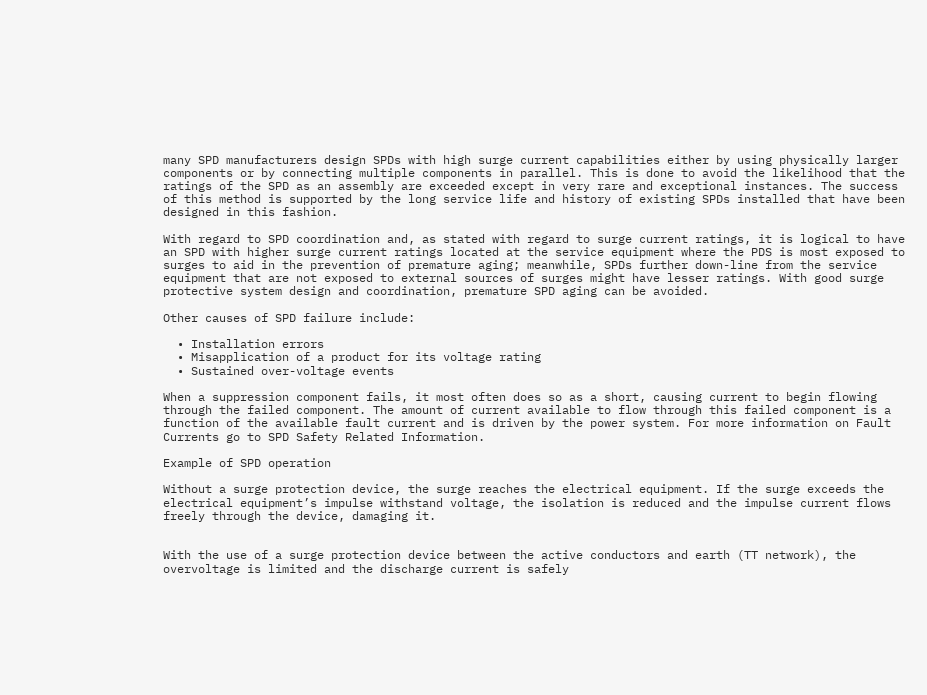many SPD manufacturers design SPDs with high surge current capabilities either by using physically larger components or by connecting multiple components in parallel. This is done to avoid the likelihood that the ratings of the SPD as an assembly are exceeded except in very rare and exceptional instances. The success of this method is supported by the long service life and history of existing SPDs installed that have been designed in this fashion.

With regard to SPD coordination and, as stated with regard to surge current ratings, it is logical to have an SPD with higher surge current ratings located at the service equipment where the PDS is most exposed to surges to aid in the prevention of premature aging; meanwhile, SPDs further down-line from the service equipment that are not exposed to external sources of surges might have lesser ratings. With good surge protective system design and coordination, premature SPD aging can be avoided.

Other causes of SPD failure include:

  • Installation errors
  • Misapplication of a product for its voltage rating
  • Sustained over-voltage events

When a suppression component fails, it most often does so as a short, causing current to begin flowing through the failed component. The amount of current available to flow through this failed component is a function of the available fault current and is driven by the power system. For more information on Fault Currents go to SPD Safety Related Information.

Example of SPD operation

Without a surge protection device, the surge reaches the electrical equipment. If the surge exceeds the electrical equipment’s impulse withstand voltage, the isolation is reduced and the impulse current flows freely through the device, damaging it.


With the use of a surge protection device between the active conductors and earth (TT network), the overvoltage is limited and the discharge current is safely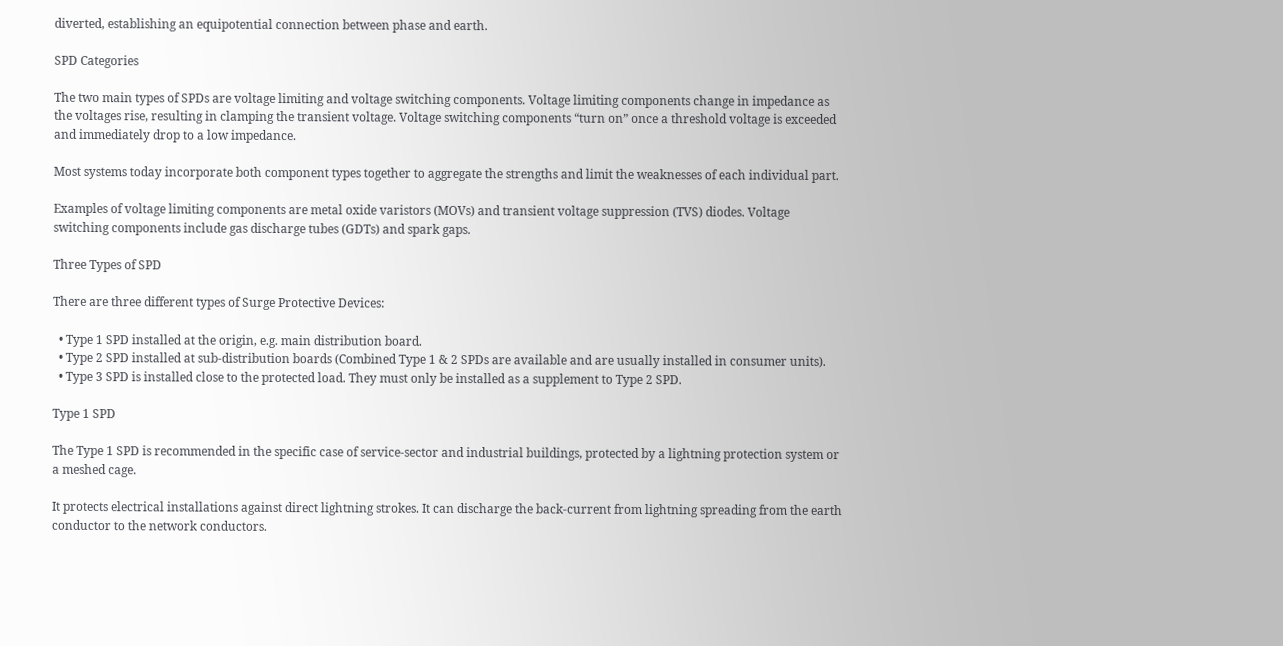diverted, establishing an equipotential connection between phase and earth.

SPD Categories

The two main types of SPDs are voltage limiting and voltage switching components. Voltage limiting components change in impedance as the voltages rise, resulting in clamping the transient voltage. Voltage switching components “turn on” once a threshold voltage is exceeded and immediately drop to a low impedance.

Most systems today incorporate both component types together to aggregate the strengths and limit the weaknesses of each individual part.

Examples of voltage limiting components are metal oxide varistors (MOVs) and transient voltage suppression (TVS) diodes. Voltage switching components include gas discharge tubes (GDTs) and spark gaps.

Three Types of SPD

There are three different types of Surge Protective Devices:

  • Type 1 SPD installed at the origin, e.g. main distribution board.
  • Type 2 SPD installed at sub-distribution boards (Combined Type 1 & 2 SPDs are available and are usually installed in consumer units).
  • Type 3 SPD is installed close to the protected load. They must only be installed as a supplement to Type 2 SPD.

Type 1 SPD

The Type 1 SPD is recommended in the specific case of service-sector and industrial buildings, protected by a lightning protection system or a meshed cage.

It protects electrical installations against direct lightning strokes. It can discharge the back-current from lightning spreading from the earth conductor to the network conductors.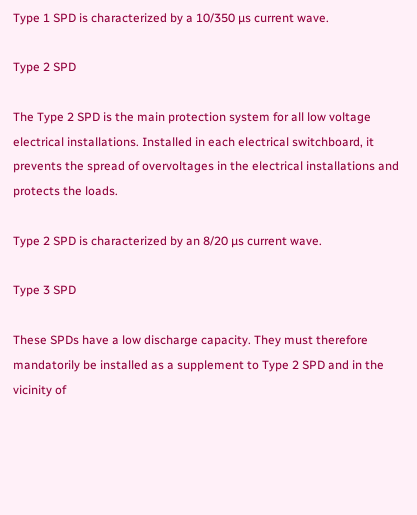Type 1 SPD is characterized by a 10/350 µs current wave.

Type 2 SPD

The Type 2 SPD is the main protection system for all low voltage electrical installations. Installed in each electrical switchboard, it prevents the spread of overvoltages in the electrical installations and protects the loads.

Type 2 SPD is characterized by an 8/20 µs current wave.

Type 3 SPD

These SPDs have a low discharge capacity. They must therefore mandatorily be installed as a supplement to Type 2 SPD and in the vicinity of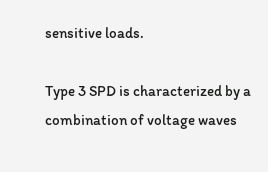sensitive loads.

Type 3 SPD is characterized by a combination of voltage waves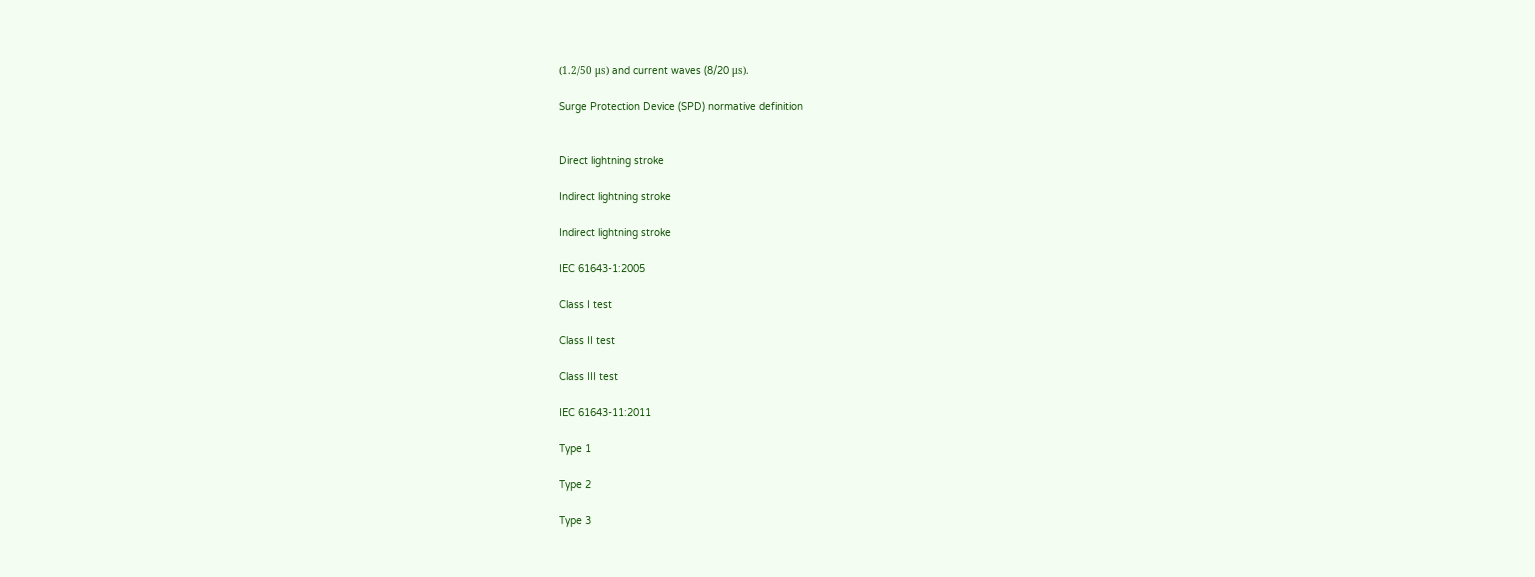(1.2/50 μs) and current waves (8/20 μs).

Surge Protection Device (SPD) normative definition


Direct lightning stroke

Indirect lightning stroke

Indirect lightning stroke

IEC 61643-1:2005

Class I test

Class II test

Class III test

IEC 61643-11:2011

Type 1

Type 2

Type 3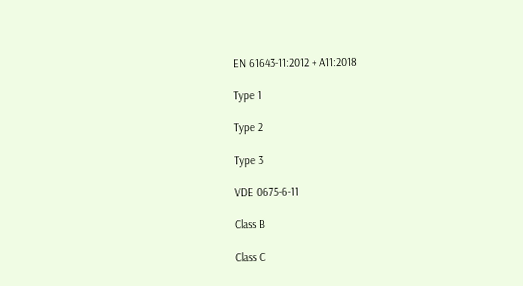EN 61643-11:2012 + A11:2018

Type 1

Type 2

Type 3

VDE 0675-6-11

Class B

Class C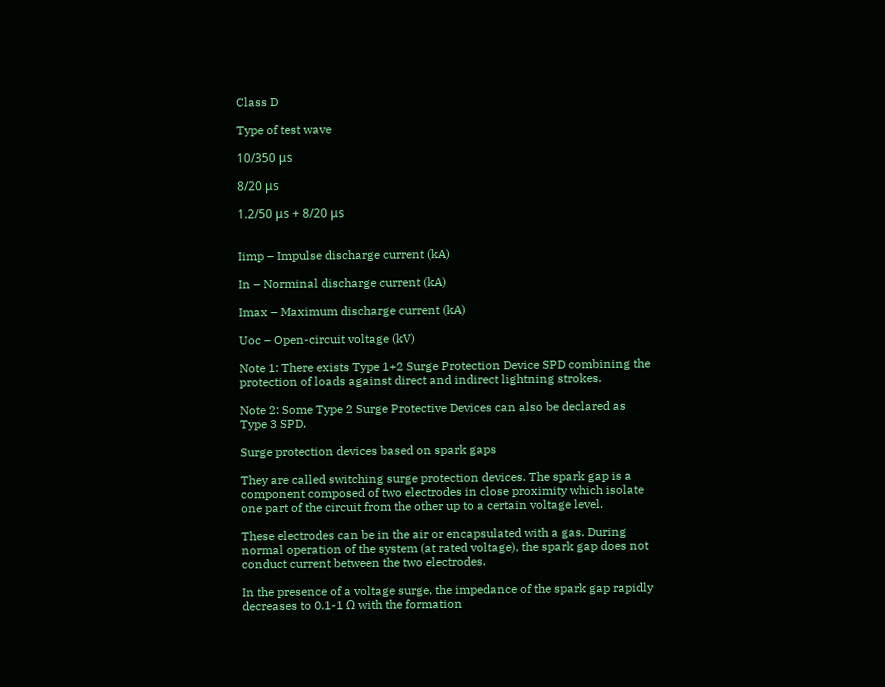Class D

Type of test wave

10/350 μs

8/20 μs

1.2/50 μs + 8/20 μs


Iimp – Impulse discharge current (kA)

In – Norminal discharge current (kA)

Imax – Maximum discharge current (kA)

Uoc – Open-circuit voltage (kV)

Note 1: There exists Type 1+2 Surge Protection Device SPD combining the protection of loads against direct and indirect lightning strokes.

Note 2: Some Type 2 Surge Protective Devices can also be declared as Type 3 SPD.

Surge protection devices based on spark gaps

They are called switching surge protection devices. The spark gap is a component composed of two electrodes in close proximity which isolate one part of the circuit from the other up to a certain voltage level.

These electrodes can be in the air or encapsulated with a gas. During normal operation of the system (at rated voltage), the spark gap does not conduct current between the two electrodes.

In the presence of a voltage surge, the impedance of the spark gap rapidly decreases to 0.1-1 Ω with the formation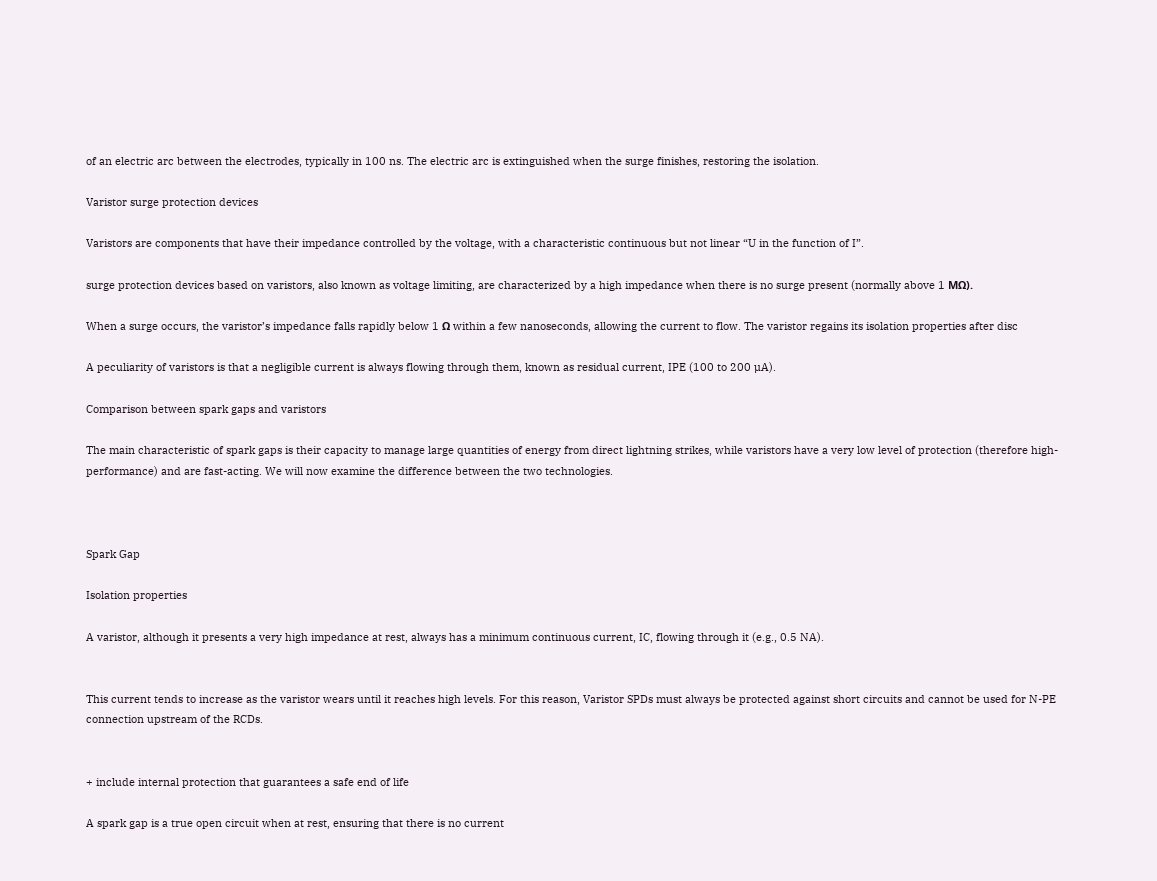of an electric arc between the electrodes, typically in 100 ns. The electric arc is extinguished when the surge finishes, restoring the isolation.

Varistor surge protection devices

Varistors are components that have their impedance controlled by the voltage, with a characteristic continuous but not linear “U in the function of I”.

surge protection devices based on varistors, also known as voltage limiting, are characterized by a high impedance when there is no surge present (normally above 1 MΩ).

When a surge occurs, the varistor’s impedance falls rapidly below 1 Ω within a few nanoseconds, allowing the current to flow. The varistor regains its isolation properties after disc

A peculiarity of varistors is that a negligible current is always flowing through them, known as residual current, IPE (100 to 200 µA).

Comparison between spark gaps and varistors

The main characteristic of spark gaps is their capacity to manage large quantities of energy from direct lightning strikes, while varistors have a very low level of protection (therefore high-performance) and are fast-acting. We will now examine the difference between the two technologies.



Spark Gap

Isolation properties

A varistor, although it presents a very high impedance at rest, always has a minimum continuous current, IC, flowing through it (e.g., 0.5 NA).


This current tends to increase as the varistor wears until it reaches high levels. For this reason, Varistor SPDs must always be protected against short circuits and cannot be used for N-PE connection upstream of the RCDs.


+ include internal protection that guarantees a safe end of life

A spark gap is a true open circuit when at rest, ensuring that there is no current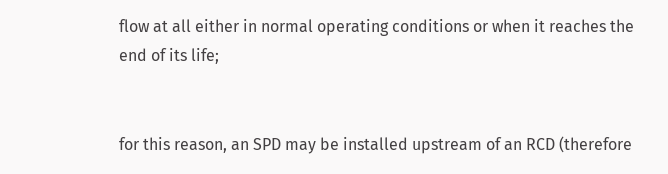flow at all either in normal operating conditions or when it reaches the end of its life;


for this reason, an SPD may be installed upstream of an RCD (therefore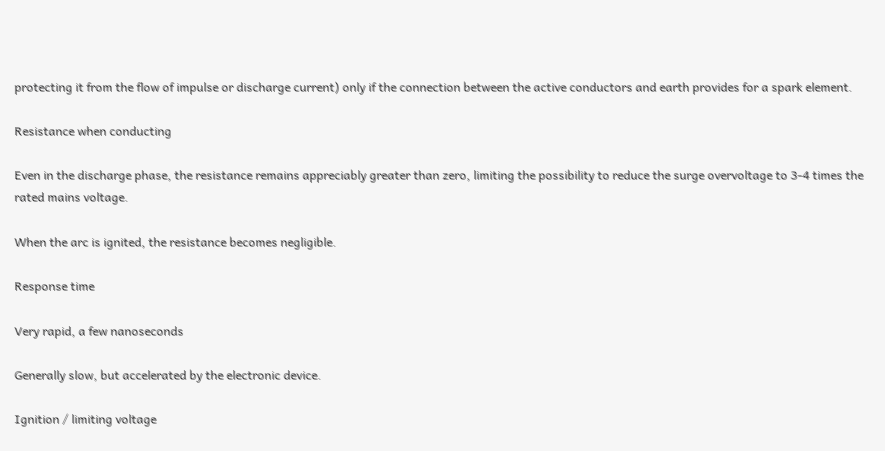protecting it from the flow of impulse or discharge current) only if the connection between the active conductors and earth provides for a spark element.

Resistance when conducting

Even in the discharge phase, the resistance remains appreciably greater than zero, limiting the possibility to reduce the surge overvoltage to 3-4 times the rated mains voltage.

When the arc is ignited, the resistance becomes negligible.

Response time

Very rapid, a few nanoseconds

Generally slow, but accelerated by the electronic device.

Ignition / limiting voltage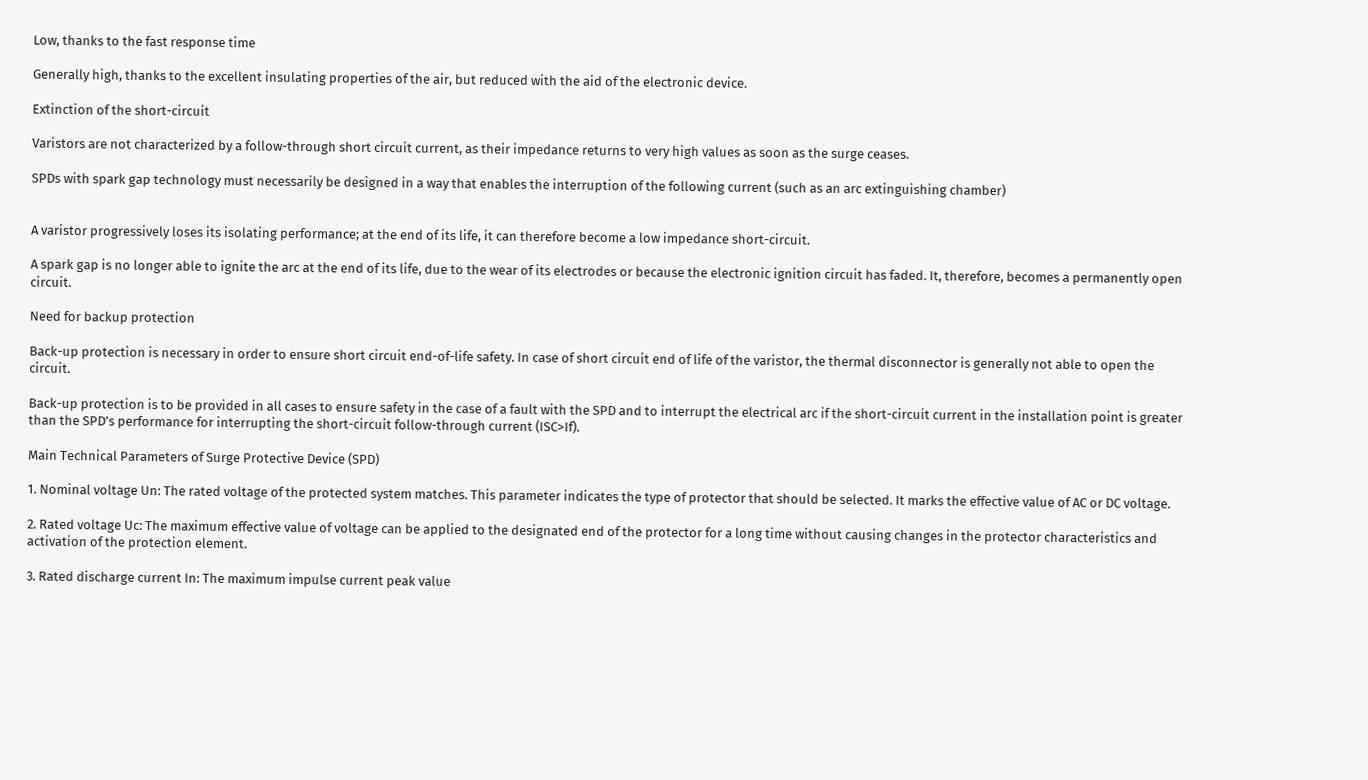Low, thanks to the fast response time

Generally high, thanks to the excellent insulating properties of the air, but reduced with the aid of the electronic device.

Extinction of the short-circuit

Varistors are not characterized by a follow-through short circuit current, as their impedance returns to very high values as soon as the surge ceases.

SPDs with spark gap technology must necessarily be designed in a way that enables the interruption of the following current (such as an arc extinguishing chamber)


A varistor progressively loses its isolating performance; at the end of its life, it can therefore become a low impedance short-circuit.

A spark gap is no longer able to ignite the arc at the end of its life, due to the wear of its electrodes or because the electronic ignition circuit has faded. It, therefore, becomes a permanently open circuit.

Need for backup protection

Back-up protection is necessary in order to ensure short circuit end-of-life safety. In case of short circuit end of life of the varistor, the thermal disconnector is generally not able to open the circuit.

Back-up protection is to be provided in all cases to ensure safety in the case of a fault with the SPD and to interrupt the electrical arc if the short-circuit current in the installation point is greater than the SPD’s performance for interrupting the short-circuit follow-through current (ISC>If).

Main Technical Parameters of Surge Protective Device (SPD)

1. Nominal voltage Un: The rated voltage of the protected system matches. This parameter indicates the type of protector that should be selected. It marks the effective value of AC or DC voltage.

2. Rated voltage Uc: The maximum effective value of voltage can be applied to the designated end of the protector for a long time without causing changes in the protector characteristics and activation of the protection element.

3. Rated discharge current In: The maximum impulse current peak value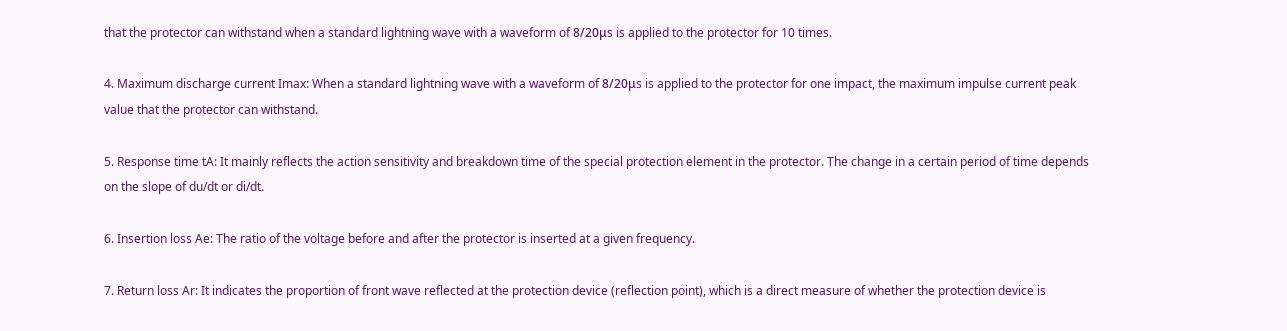that the protector can withstand when a standard lightning wave with a waveform of 8/20μs is applied to the protector for 10 times.

4. Maximum discharge current Imax: When a standard lightning wave with a waveform of 8/20μs is applied to the protector for one impact, the maximum impulse current peak value that the protector can withstand.

5. Response time tA: It mainly reflects the action sensitivity and breakdown time of the special protection element in the protector. The change in a certain period of time depends on the slope of du/dt or di/dt.

6. Insertion loss Ae: The ratio of the voltage before and after the protector is inserted at a given frequency.

7. Return loss Ar: It indicates the proportion of front wave reflected at the protection device (reflection point), which is a direct measure of whether the protection device is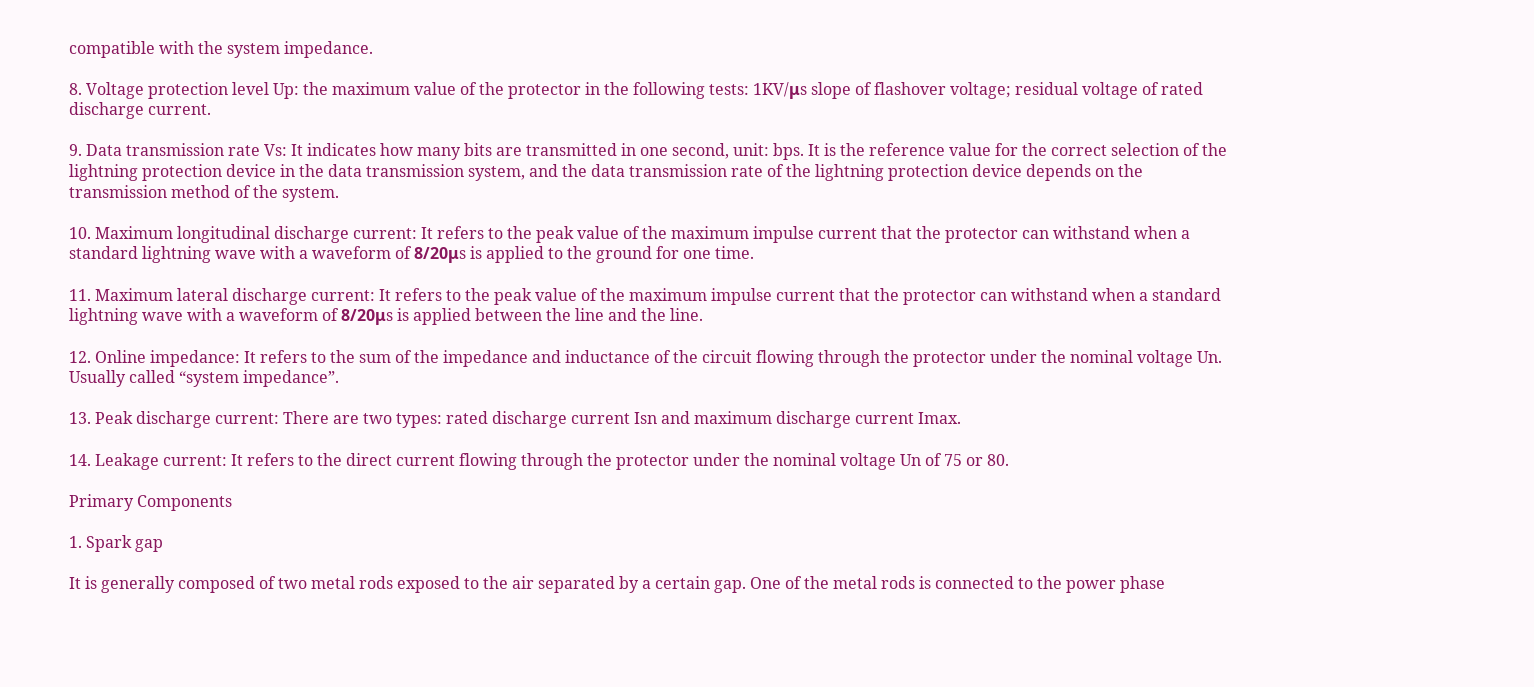compatible with the system impedance.

8. Voltage protection level Up: the maximum value of the protector in the following tests: 1KV/μs slope of flashover voltage; residual voltage of rated discharge current.

9. Data transmission rate Vs: It indicates how many bits are transmitted in one second, unit: bps. It is the reference value for the correct selection of the lightning protection device in the data transmission system, and the data transmission rate of the lightning protection device depends on the transmission method of the system.

10. Maximum longitudinal discharge current: It refers to the peak value of the maximum impulse current that the protector can withstand when a standard lightning wave with a waveform of 8/20μs is applied to the ground for one time.

11. Maximum lateral discharge current: It refers to the peak value of the maximum impulse current that the protector can withstand when a standard lightning wave with a waveform of 8/20μs is applied between the line and the line.

12. Online impedance: It refers to the sum of the impedance and inductance of the circuit flowing through the protector under the nominal voltage Un. Usually called “system impedance”.

13. Peak discharge current: There are two types: rated discharge current Isn and maximum discharge current Imax.

14. Leakage current: It refers to the direct current flowing through the protector under the nominal voltage Un of 75 or 80.

Primary Components

1. Spark gap

It is generally composed of two metal rods exposed to the air separated by a certain gap. One of the metal rods is connected to the power phase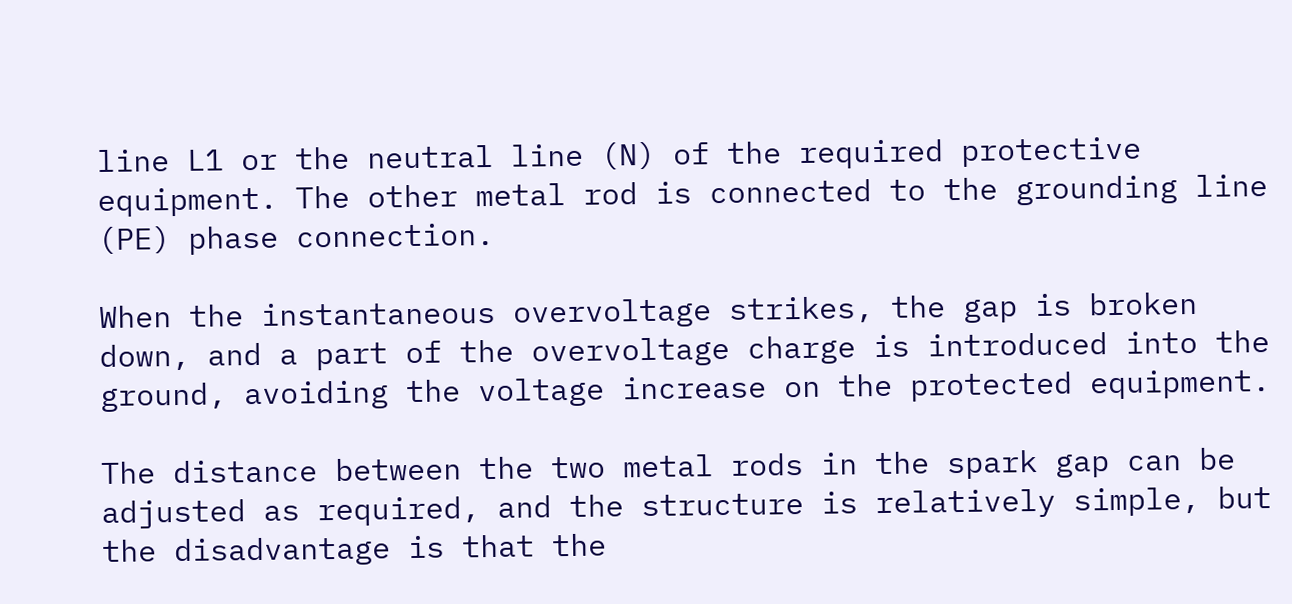line L1 or the neutral line (N) of the required protective equipment. The other metal rod is connected to the grounding line (PE) phase connection.

When the instantaneous overvoltage strikes, the gap is broken down, and a part of the overvoltage charge is introduced into the ground, avoiding the voltage increase on the protected equipment.

The distance between the two metal rods in the spark gap can be adjusted as required, and the structure is relatively simple, but the disadvantage is that the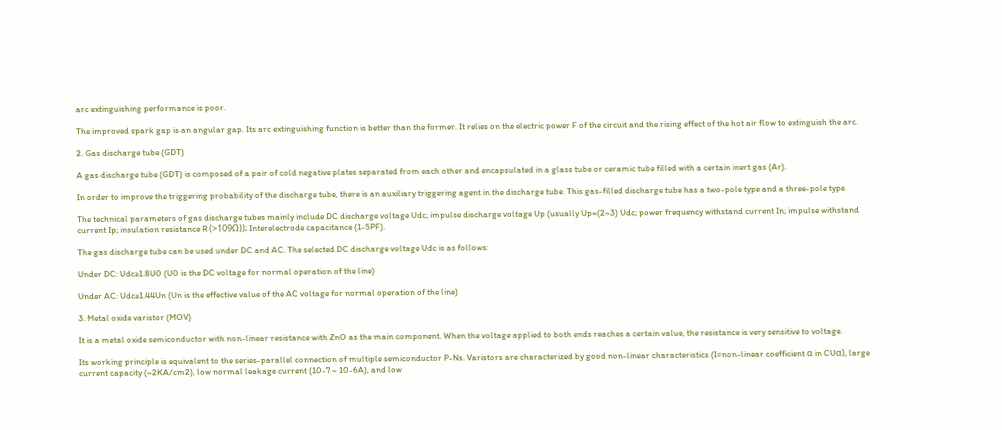arc extinguishing performance is poor.

The improved spark gap is an angular gap. Its arc extinguishing function is better than the former. It relies on the electric power F of the circuit and the rising effect of the hot air flow to extinguish the arc.

2. Gas discharge tube (GDT)

A gas discharge tube (GDT) is composed of a pair of cold negative plates separated from each other and encapsulated in a glass tube or ceramic tube filled with a certain inert gas (Ar).

In order to improve the triggering probability of the discharge tube, there is an auxiliary triggering agent in the discharge tube. This gas-filled discharge tube has a two-pole type and a three-pole type.

The technical parameters of gas discharge tubes mainly include DC discharge voltage Udc; impulse discharge voltage Up (usually Up≈(2~3) Udc; power frequency withstand current In; impulse withstand current Ip; insulation resistance R (>109Ω)); Interelectrode capacitance (1-5PF).

The gas discharge tube can be used under DC and AC. The selected DC discharge voltage Udc is as follows:

Under DC: Udc≥1.8U0 (U0 is the DC voltage for normal operation of the line)

Under AC: Udc≥1.44Un (Un is the effective value of the AC voltage for normal operation of the line)

3. Metal oxide varistor (MOV)

It is a metal oxide semiconductor with non-linear resistance with ZnO as the main component. When the voltage applied to both ends reaches a certain value, the resistance is very sensitive to voltage.

Its working principle is equivalent to the series-parallel connection of multiple semiconductor P-Ns. Varistors are characterized by good non-linear characteristics (I=non-linear coefficient α in CUα), large current capacity (~2KA/cm2), low normal leakage current (10-7 ~ 10-6A), and low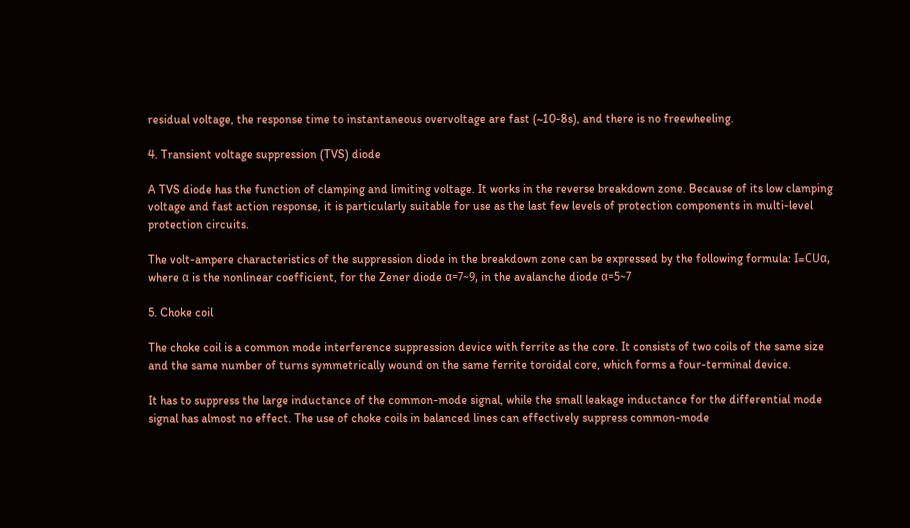residual voltage, the response time to instantaneous overvoltage are fast (~10-8s), and there is no freewheeling.

4. Transient voltage suppression (TVS) diode

A TVS diode has the function of clamping and limiting voltage. It works in the reverse breakdown zone. Because of its low clamping voltage and fast action response, it is particularly suitable for use as the last few levels of protection components in multi-level protection circuits.

The volt-ampere characteristics of the suppression diode in the breakdown zone can be expressed by the following formula: I=CUα, where α is the nonlinear coefficient, for the Zener diode α=7~9, in the avalanche diode α=5~7

5. Choke coil

The choke coil is a common mode interference suppression device with ferrite as the core. It consists of two coils of the same size and the same number of turns symmetrically wound on the same ferrite toroidal core, which forms a four-terminal device.

It has to suppress the large inductance of the common-mode signal, while the small leakage inductance for the differential mode signal has almost no effect. The use of choke coils in balanced lines can effectively suppress common-mode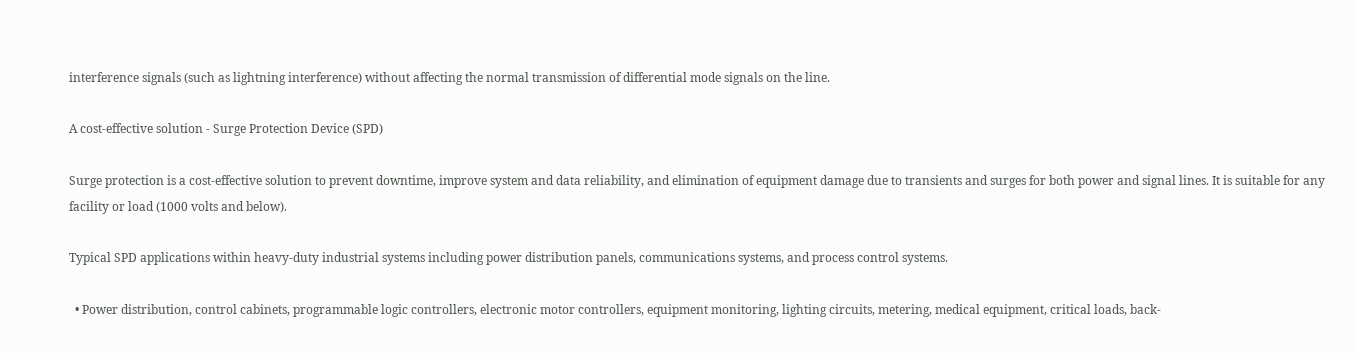interference signals (such as lightning interference) without affecting the normal transmission of differential mode signals on the line.

A cost-effective solution - Surge Protection Device (SPD)

Surge protection is a cost-effective solution to prevent downtime, improve system and data reliability, and elimination of equipment damage due to transients and surges for both power and signal lines. It is suitable for any facility or load (1000 volts and below).

Typical SPD applications within heavy-duty industrial systems including power distribution panels, communications systems, and process control systems.

  • Power distribution, control cabinets, programmable logic controllers, electronic motor controllers, equipment monitoring, lighting circuits, metering, medical equipment, critical loads, back-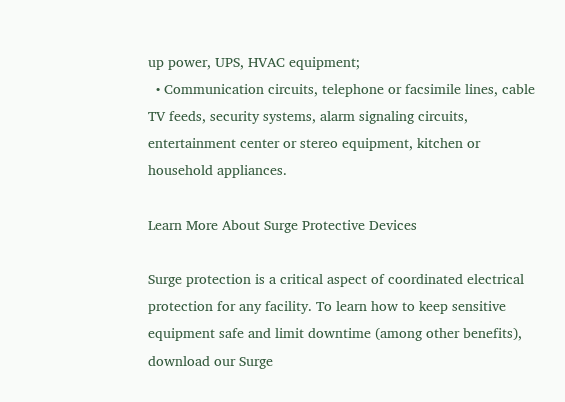up power, UPS, HVAC equipment;
  • Communication circuits, telephone or facsimile lines, cable TV feeds, security systems, alarm signaling circuits, entertainment center or stereo equipment, kitchen or household appliances.

Learn More About Surge Protective Devices

Surge protection is a critical aspect of coordinated electrical protection for any facility. To learn how to keep sensitive equipment safe and limit downtime (among other benefits), download our Surge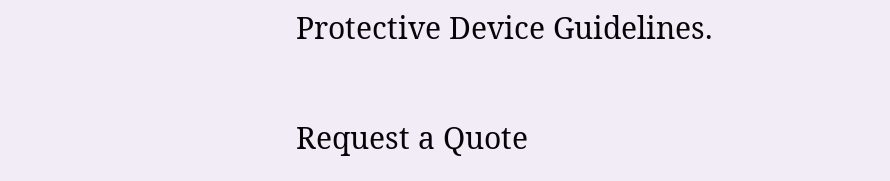Protective Device Guidelines.

Request a Quote